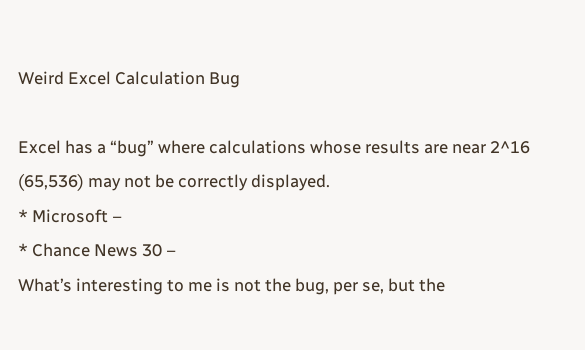Weird Excel Calculation Bug

Excel has a “bug” where calculations whose results are near 2^16 (65,536) may not be correctly displayed.
* Microsoft –
* Chance News 30 –
What’s interesting to me is not the bug, per se, but the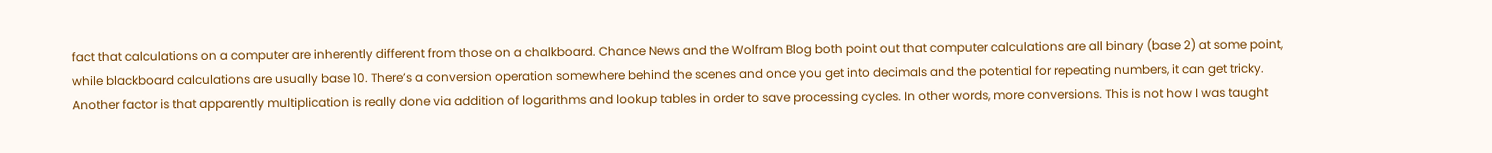fact that calculations on a computer are inherently different from those on a chalkboard. Chance News and the Wolfram Blog both point out that computer calculations are all binary (base 2) at some point, while blackboard calculations are usually base 10. There’s a conversion operation somewhere behind the scenes and once you get into decimals and the potential for repeating numbers, it can get tricky.
Another factor is that apparently multiplication is really done via addition of logarithms and lookup tables in order to save processing cycles. In other words, more conversions. This is not how I was taught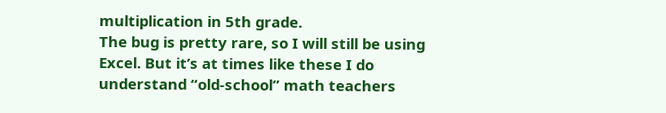multiplication in 5th grade.
The bug is pretty rare, so I will still be using Excel. But it’s at times like these I do understand “old-school” math teachers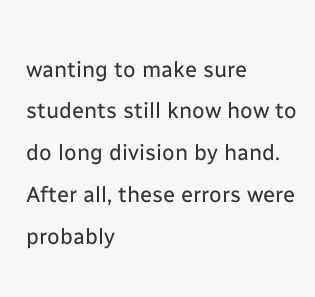wanting to make sure students still know how to do long division by hand. After all, these errors were probably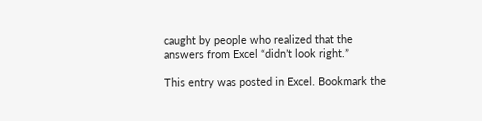caught by people who realized that the answers from Excel “didn’t look right.”

This entry was posted in Excel. Bookmark the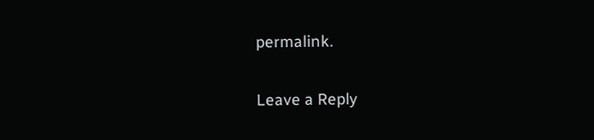permalink.

Leave a Reply